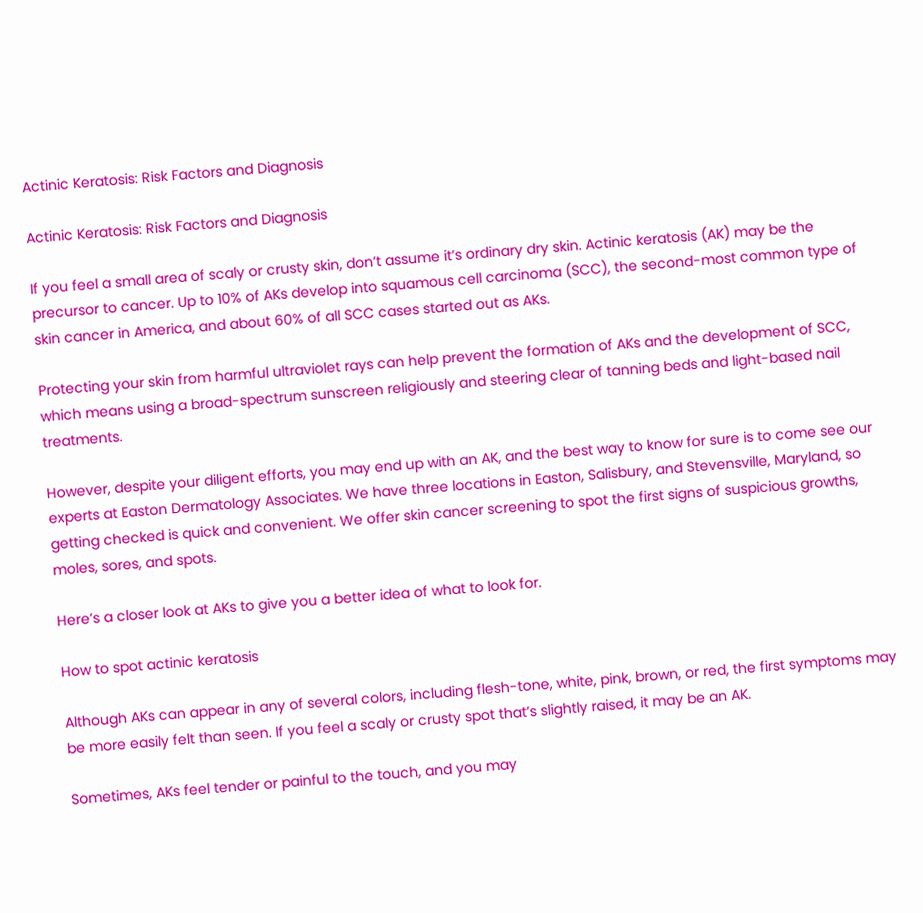Actinic Keratosis: Risk Factors and Diagnosis

Actinic Keratosis: Risk Factors and Diagnosis

If you feel a small area of scaly or crusty skin, don’t assume it’s ordinary dry skin. Actinic keratosis (AK) may be the precursor to cancer. Up to 10% of AKs develop into squamous cell carcinoma (SCC), the second-most common type of skin cancer in America, and about 60% of all SCC cases started out as AKs.

Protecting your skin from harmful ultraviolet rays can help prevent the formation of AKs and the development of SCC, which means using a broad-spectrum sunscreen religiously and steering clear of tanning beds and light-based nail treatments.

However, despite your diligent efforts, you may end up with an AK, and the best way to know for sure is to come see our experts at Easton Dermatology Associates. We have three locations in Easton, Salisbury, and Stevensville, Maryland, so getting checked is quick and convenient. We offer skin cancer screening to spot the first signs of suspicious growths, moles, sores, and spots.

Here’s a closer look at AKs to give you a better idea of what to look for.

How to spot actinic keratosis

Although AKs can appear in any of several colors, including flesh-tone, white, pink, brown, or red, the first symptoms may be more easily felt than seen. If you feel a scaly or crusty spot that’s slightly raised, it may be an AK.

Sometimes, AKs feel tender or painful to the touch, and you may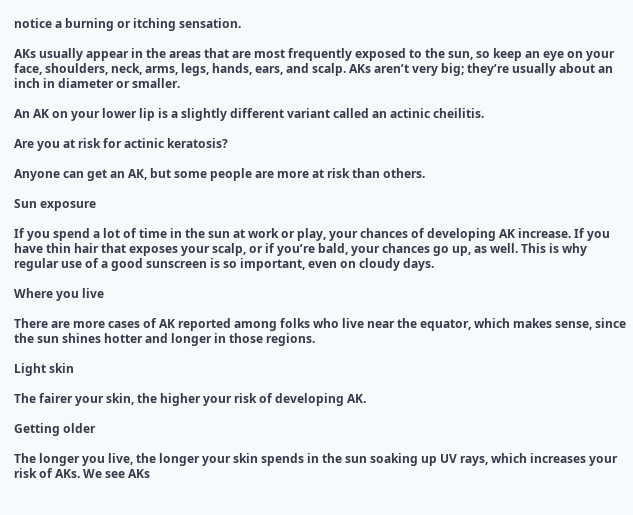notice a burning or itching sensation.

AKs usually appear in the areas that are most frequently exposed to the sun, so keep an eye on your face, shoulders, neck, arms, legs, hands, ears, and scalp. AKs aren’t very big; they’re usually about an inch in diameter or smaller.

An AK on your lower lip is a slightly different variant called an actinic cheilitis.

Are you at risk for actinic keratosis?

Anyone can get an AK, but some people are more at risk than others.

Sun exposure

If you spend a lot of time in the sun at work or play, your chances of developing AK increase. If you have thin hair that exposes your scalp, or if you’re bald, your chances go up, as well. This is why regular use of a good sunscreen is so important, even on cloudy days.

Where you live

There are more cases of AK reported among folks who live near the equator, which makes sense, since the sun shines hotter and longer in those regions.

Light skin

The fairer your skin, the higher your risk of developing AK.

Getting older

The longer you live, the longer your skin spends in the sun soaking up UV rays, which increases your risk of AKs. We see AKs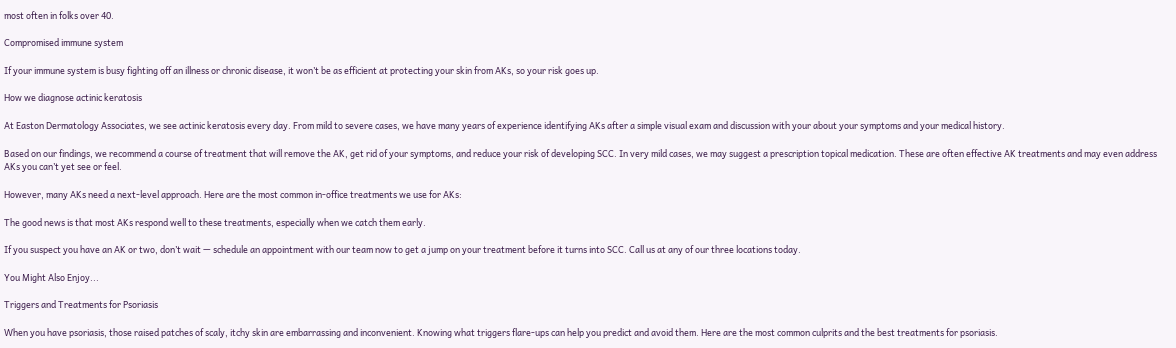most often in folks over 40.

Compromised immune system

If your immune system is busy fighting off an illness or chronic disease, it won’t be as efficient at protecting your skin from AKs, so your risk goes up.

How we diagnose actinic keratosis

At Easton Dermatology Associates, we see actinic keratosis every day. From mild to severe cases, we have many years of experience identifying AKs after a simple visual exam and discussion with your about your symptoms and your medical history.

Based on our findings, we recommend a course of treatment that will remove the AK, get rid of your symptoms, and reduce your risk of developing SCC. In very mild cases, we may suggest a prescription topical medication. These are often effective AK treatments and may even address AKs you can’t yet see or feel.

However, many AKs need a next-level approach. Here are the most common in-office treatments we use for AKs:

The good news is that most AKs respond well to these treatments, especially when we catch them early.

If you suspect you have an AK or two, don’t wait — schedule an appointment with our team now to get a jump on your treatment before it turns into SCC. Call us at any of our three locations today.

You Might Also Enjoy...

Triggers and Treatments for Psoriasis

When you have psoriasis, those raised patches of scaly, itchy skin are embarrassing and inconvenient. Knowing what triggers flare-ups can help you predict and avoid them. Here are the most common culprits and the best treatments for psoriasis.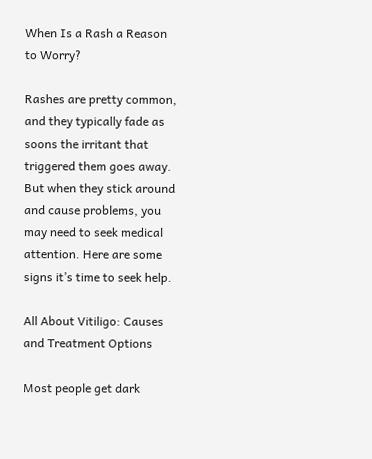When Is a Rash a Reason to Worry?

Rashes are pretty common, and they typically fade as soons the irritant that triggered them goes away. But when they stick around and cause problems, you may need to seek medical attention. Here are some signs it’s time to seek help.

All About Vitiligo: Causes and Treatment Options

Most people get dark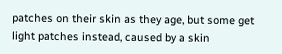patches on their skin as they age, but some get light patches instead, caused by a skin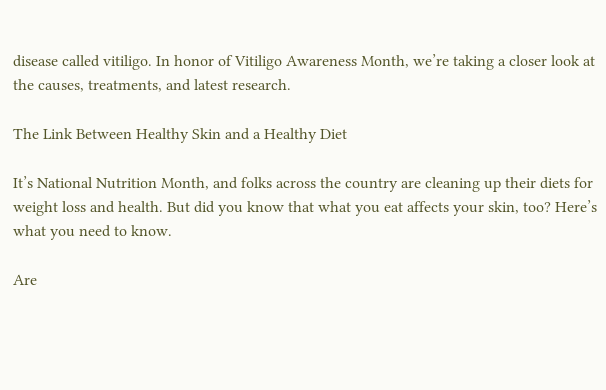disease called vitiligo. In honor of Vitiligo Awareness Month, we’re taking a closer look at the causes, treatments, and latest research.

The Link Between Healthy Skin and a Healthy Diet

It’s National Nutrition Month, and folks across the country are cleaning up their diets for weight loss and health. But did you know that what you eat affects your skin, too? Here’s what you need to know.

Are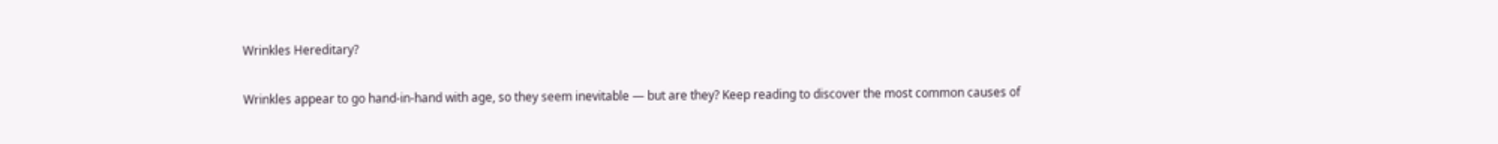Wrinkles Hereditary?

Wrinkles appear to go hand-in-hand with age, so they seem inevitable — but are they? Keep reading to discover the most common causes of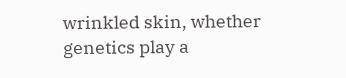wrinkled skin, whether genetics play a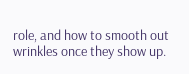role, and how to smooth out wrinkles once they show up.